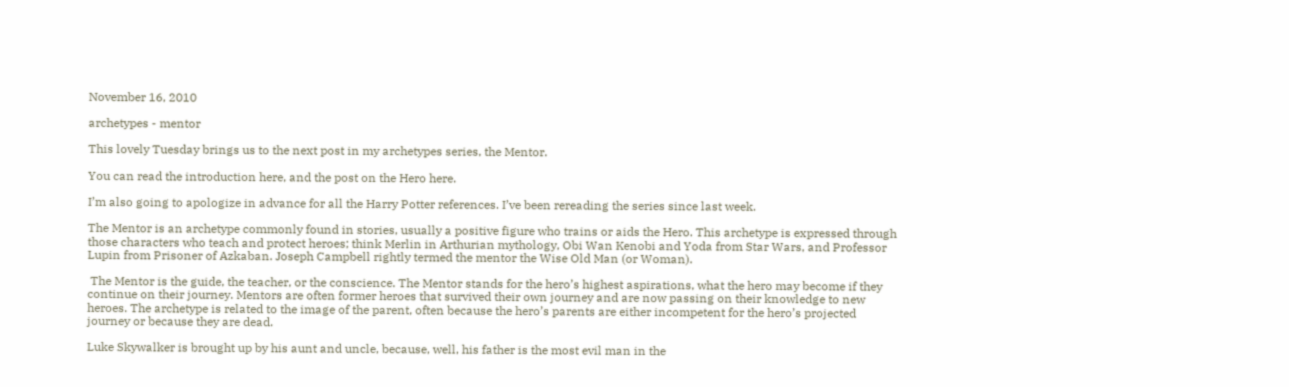November 16, 2010

archetypes - mentor

This lovely Tuesday brings us to the next post in my archetypes series, the Mentor.

You can read the introduction here, and the post on the Hero here.

I’m also going to apologize in advance for all the Harry Potter references. I’ve been rereading the series since last week.

The Mentor is an archetype commonly found in stories, usually a positive figure who trains or aids the Hero. This archetype is expressed through those characters who teach and protect heroes; think Merlin in Arthurian mythology, Obi Wan Kenobi and Yoda from Star Wars, and Professor Lupin from Prisoner of Azkaban. Joseph Campbell rightly termed the mentor the Wise Old Man (or Woman).

 The Mentor is the guide, the teacher, or the conscience. The Mentor stands for the hero’s highest aspirations, what the hero may become if they continue on their journey. Mentors are often former heroes that survived their own journey and are now passing on their knowledge to new heroes. The archetype is related to the image of the parent, often because the hero’s parents are either incompetent for the hero’s projected journey or because they are dead.

Luke Skywalker is brought up by his aunt and uncle, because, well, his father is the most evil man in the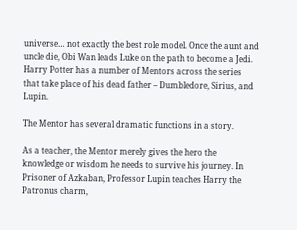universe… not exactly the best role model. Once the aunt and uncle die, Obi Wan leads Luke on the path to become a Jedi. Harry Potter has a number of Mentors across the series that take place of his dead father – Dumbledore, Sirius, and Lupin.

The Mentor has several dramatic functions in a story.

As a teacher, the Mentor merely gives the hero the knowledge or wisdom he needs to survive his journey. In Prisoner of Azkaban, Professor Lupin teaches Harry the Patronus charm,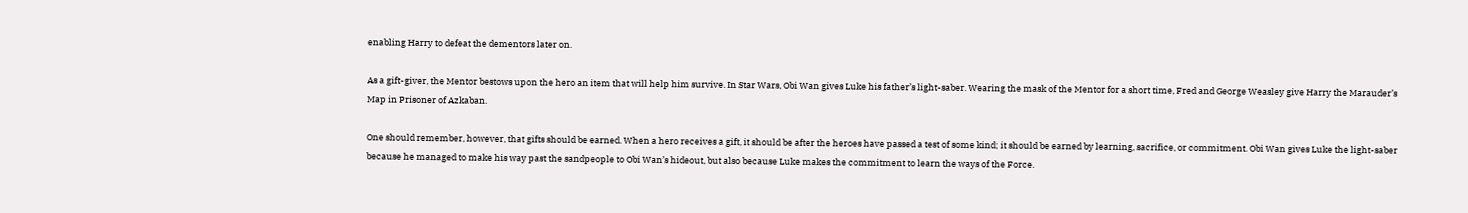enabling Harry to defeat the dementors later on.

As a gift-giver, the Mentor bestows upon the hero an item that will help him survive. In Star Wars, Obi Wan gives Luke his father’s light-saber. Wearing the mask of the Mentor for a short time, Fred and George Weasley give Harry the Marauder’s Map in Prisoner of Azkaban.

One should remember, however, that gifts should be earned. When a hero receives a gift, it should be after the heroes have passed a test of some kind; it should be earned by learning, sacrifice, or commitment. Obi Wan gives Luke the light-saber because he managed to make his way past the sandpeople to Obi Wan’s hideout, but also because Luke makes the commitment to learn the ways of the Force.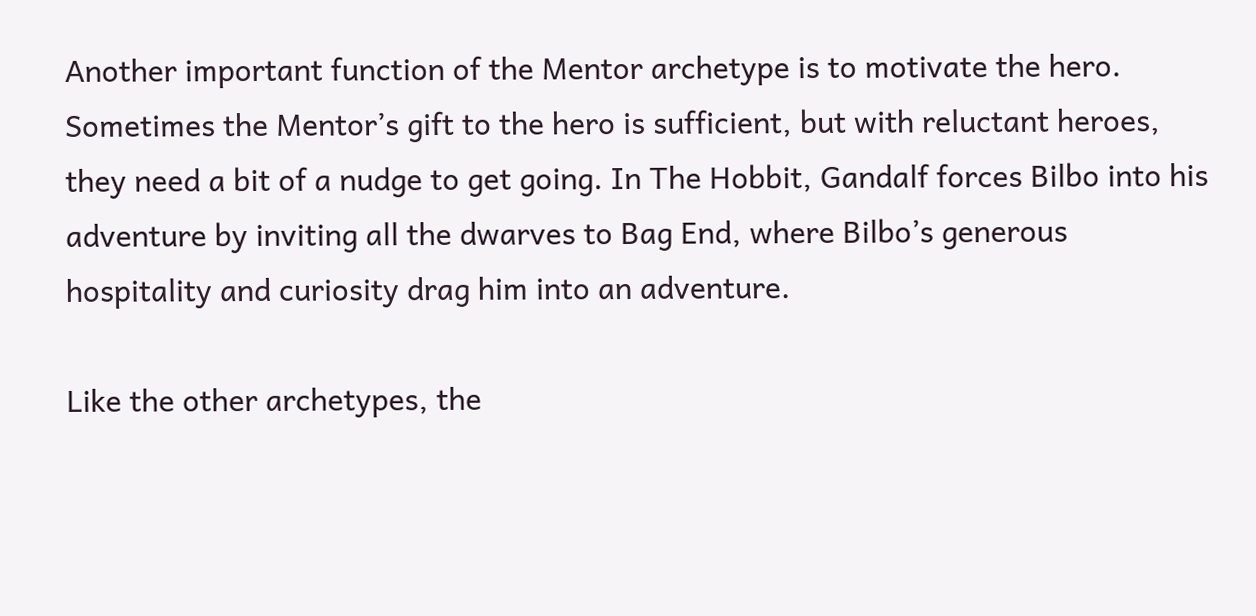Another important function of the Mentor archetype is to motivate the hero. Sometimes the Mentor’s gift to the hero is sufficient, but with reluctant heroes, they need a bit of a nudge to get going. In The Hobbit, Gandalf forces Bilbo into his adventure by inviting all the dwarves to Bag End, where Bilbo’s generous hospitality and curiosity drag him into an adventure.

Like the other archetypes, the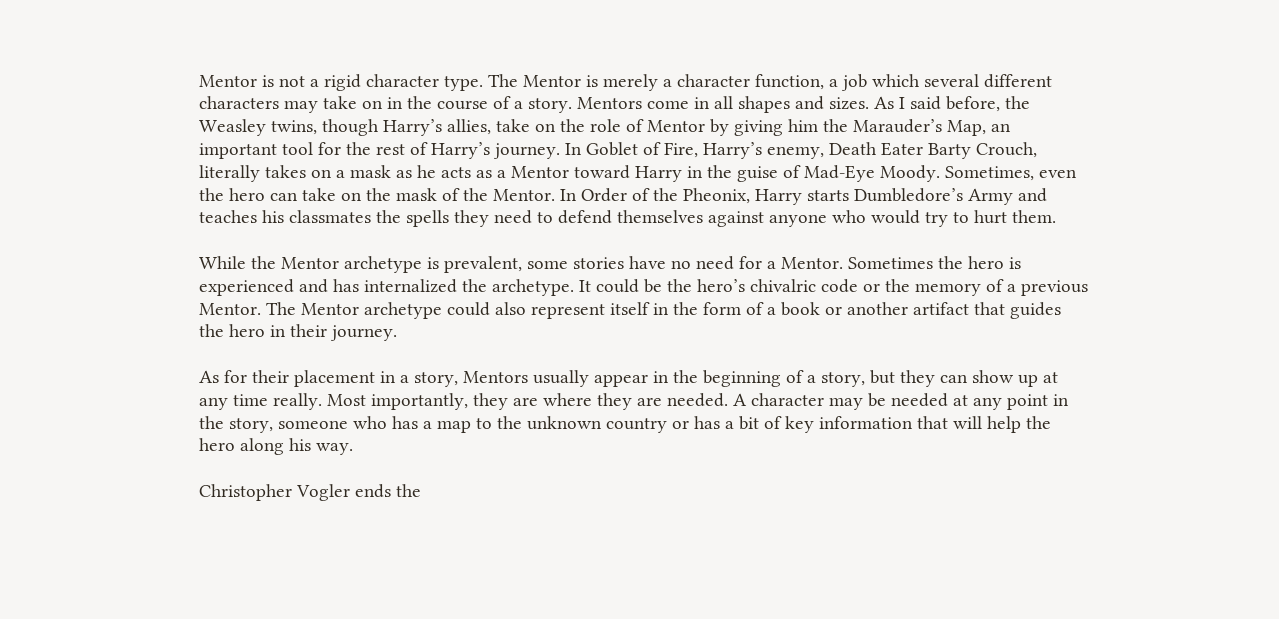Mentor is not a rigid character type. The Mentor is merely a character function, a job which several different characters may take on in the course of a story. Mentors come in all shapes and sizes. As I said before, the Weasley twins, though Harry’s allies, take on the role of Mentor by giving him the Marauder’s Map, an important tool for the rest of Harry’s journey. In Goblet of Fire, Harry’s enemy, Death Eater Barty Crouch, literally takes on a mask as he acts as a Mentor toward Harry in the guise of Mad-Eye Moody. Sometimes, even the hero can take on the mask of the Mentor. In Order of the Pheonix, Harry starts Dumbledore’s Army and teaches his classmates the spells they need to defend themselves against anyone who would try to hurt them.

While the Mentor archetype is prevalent, some stories have no need for a Mentor. Sometimes the hero is experienced and has internalized the archetype. It could be the hero’s chivalric code or the memory of a previous Mentor. The Mentor archetype could also represent itself in the form of a book or another artifact that guides the hero in their journey.

As for their placement in a story, Mentors usually appear in the beginning of a story, but they can show up at any time really. Most importantly, they are where they are needed. A character may be needed at any point in the story, someone who has a map to the unknown country or has a bit of key information that will help the hero along his way.

Christopher Vogler ends the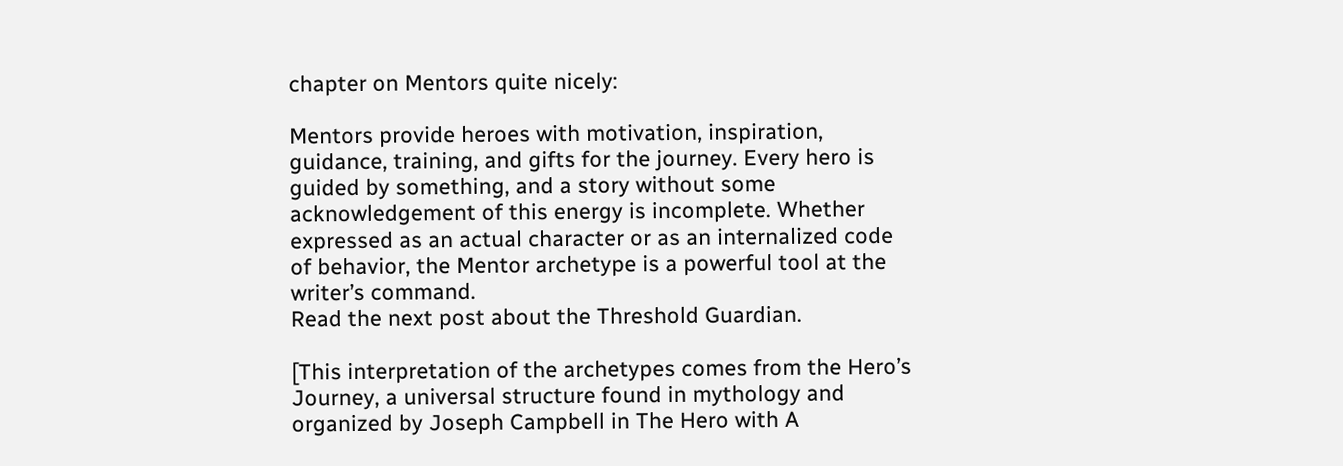chapter on Mentors quite nicely:

Mentors provide heroes with motivation, inspiration, guidance, training, and gifts for the journey. Every hero is guided by something, and a story without some acknowledgement of this energy is incomplete. Whether expressed as an actual character or as an internalized code of behavior, the Mentor archetype is a powerful tool at the writer’s command.
Read the next post about the Threshold Guardian.

[This interpretation of the archetypes comes from the Hero’s Journey, a universal structure found in mythology and organized by Joseph Campbell in The Hero with A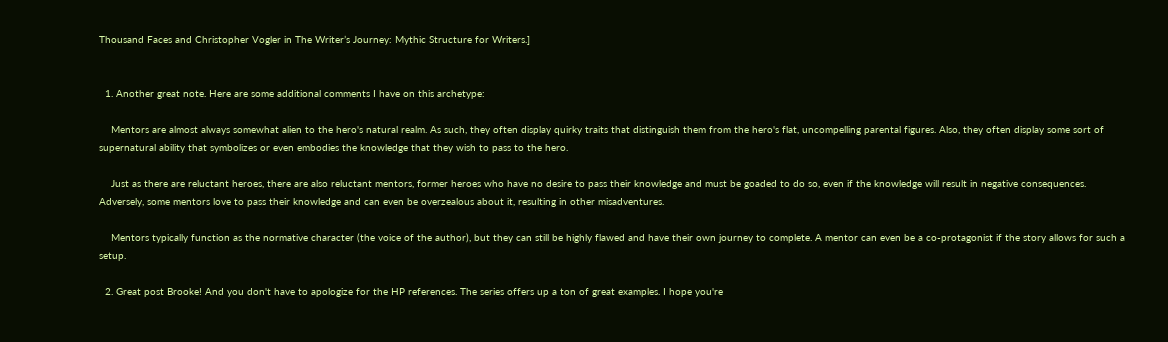Thousand Faces and Christopher Vogler in The Writer’s Journey: Mythic Structure for Writers.]


  1. Another great note. Here are some additional comments I have on this archetype:

    Mentors are almost always somewhat alien to the hero's natural realm. As such, they often display quirky traits that distinguish them from the hero's flat, uncompelling parental figures. Also, they often display some sort of supernatural ability that symbolizes or even embodies the knowledge that they wish to pass to the hero.

    Just as there are reluctant heroes, there are also reluctant mentors, former heroes who have no desire to pass their knowledge and must be goaded to do so, even if the knowledge will result in negative consequences. Adversely, some mentors love to pass their knowledge and can even be overzealous about it, resulting in other misadventures.

    Mentors typically function as the normative character (the voice of the author), but they can still be highly flawed and have their own journey to complete. A mentor can even be a co-protagonist if the story allows for such a setup.

  2. Great post Brooke! And you don't have to apologize for the HP references. The series offers up a ton of great examples. I hope you're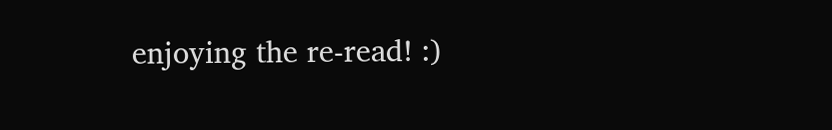enjoying the re-read! :)